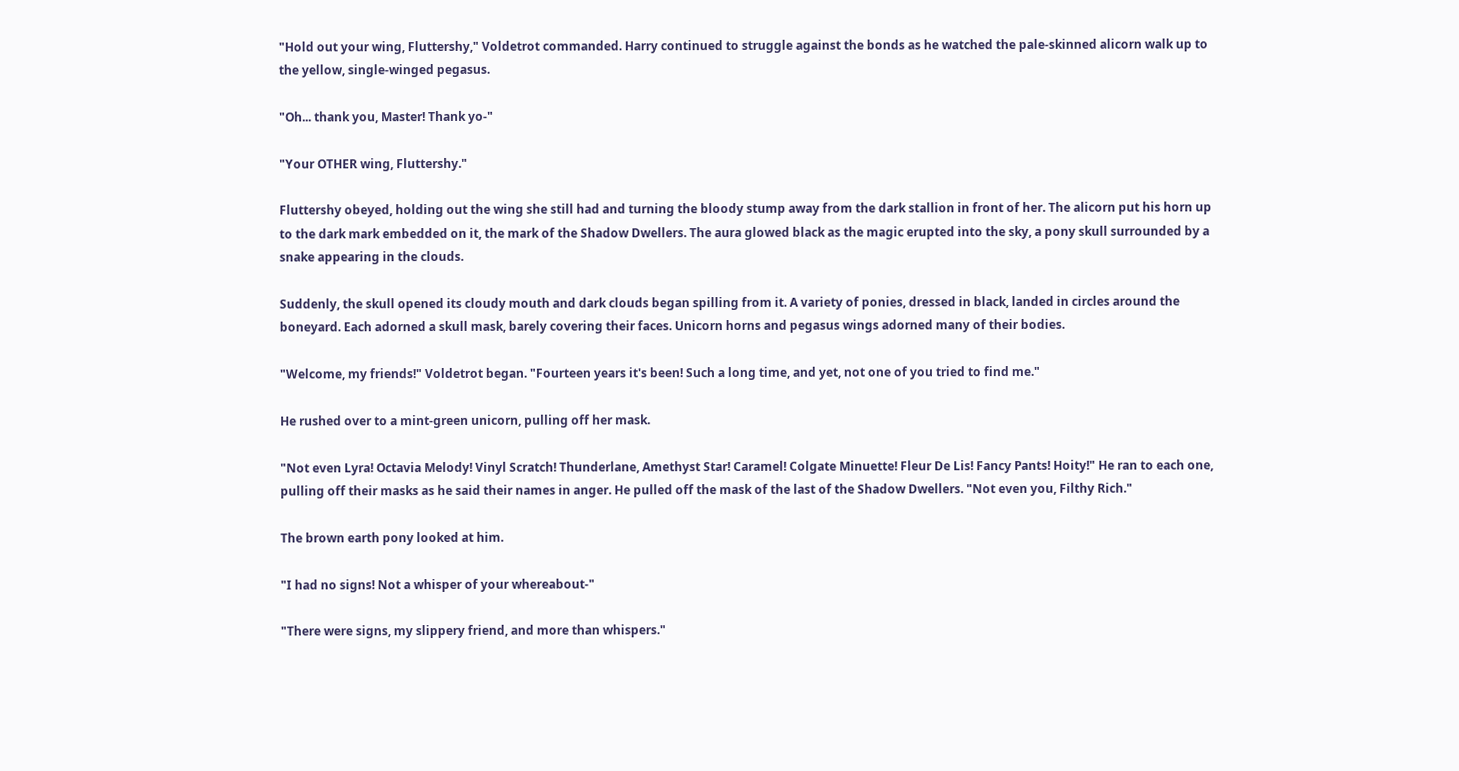"Hold out your wing, Fluttershy," Voldetrot commanded. Harry continued to struggle against the bonds as he watched the pale-skinned alicorn walk up to the yellow, single-winged pegasus.

"Oh... thank you, Master! Thank yo-"

"Your OTHER wing, Fluttershy."

Fluttershy obeyed, holding out the wing she still had and turning the bloody stump away from the dark stallion in front of her. The alicorn put his horn up to the dark mark embedded on it, the mark of the Shadow Dwellers. The aura glowed black as the magic erupted into the sky, a pony skull surrounded by a snake appearing in the clouds.

Suddenly, the skull opened its cloudy mouth and dark clouds began spilling from it. A variety of ponies, dressed in black, landed in circles around the boneyard. Each adorned a skull mask, barely covering their faces. Unicorn horns and pegasus wings adorned many of their bodies.

"Welcome, my friends!" Voldetrot began. "Fourteen years it's been! Such a long time, and yet, not one of you tried to find me."

He rushed over to a mint-green unicorn, pulling off her mask.

"Not even Lyra! Octavia Melody! Vinyl Scratch! Thunderlane, Amethyst Star! Caramel! Colgate Minuette! Fleur De Lis! Fancy Pants! Hoity!" He ran to each one, pulling off their masks as he said their names in anger. He pulled off the mask of the last of the Shadow Dwellers. "Not even you, Filthy Rich."

The brown earth pony looked at him.

"I had no signs! Not a whisper of your whereabout-"

"There were signs, my slippery friend, and more than whispers."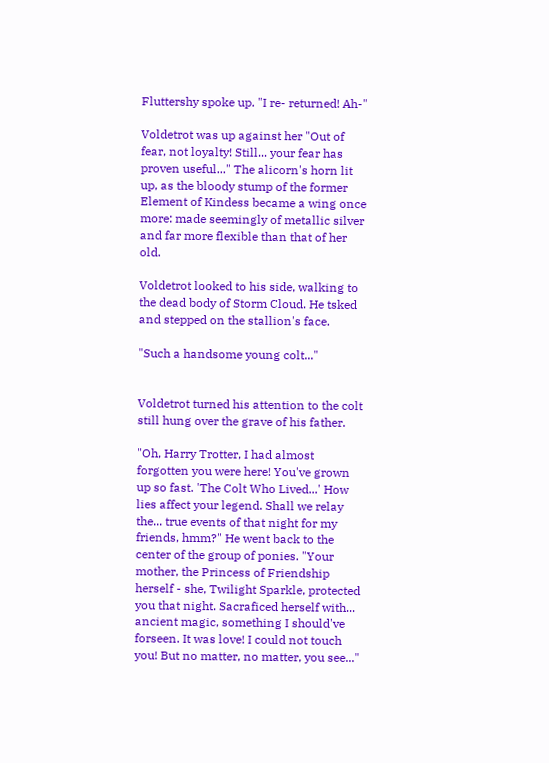Fluttershy spoke up. "I re- returned! Ah-"

Voldetrot was up against her "Out of fear, not loyalty! Still... your fear has proven useful..." The alicorn's horn lit up, as the bloody stump of the former Element of Kindess became a wing once more: made seemingly of metallic silver and far more flexible than that of her old.

Voldetrot looked to his side, walking to the dead body of Storm Cloud. He tsked and stepped on the stallion's face.

"Such a handsome young colt..."


Voldetrot turned his attention to the colt still hung over the grave of his father.

"Oh, Harry Trotter, I had almost forgotten you were here! You've grown up so fast. 'The Colt Who Lived...' How lies affect your legend. Shall we relay the... true events of that night for my friends, hmm?" He went back to the center of the group of ponies. "Your mother, the Princess of Friendship herself - she, Twilight Sparkle, protected you that night. Sacraficed herself with... ancient magic, something I should've forseen. It was love! I could not touch you! But no matter, no matter, you see..."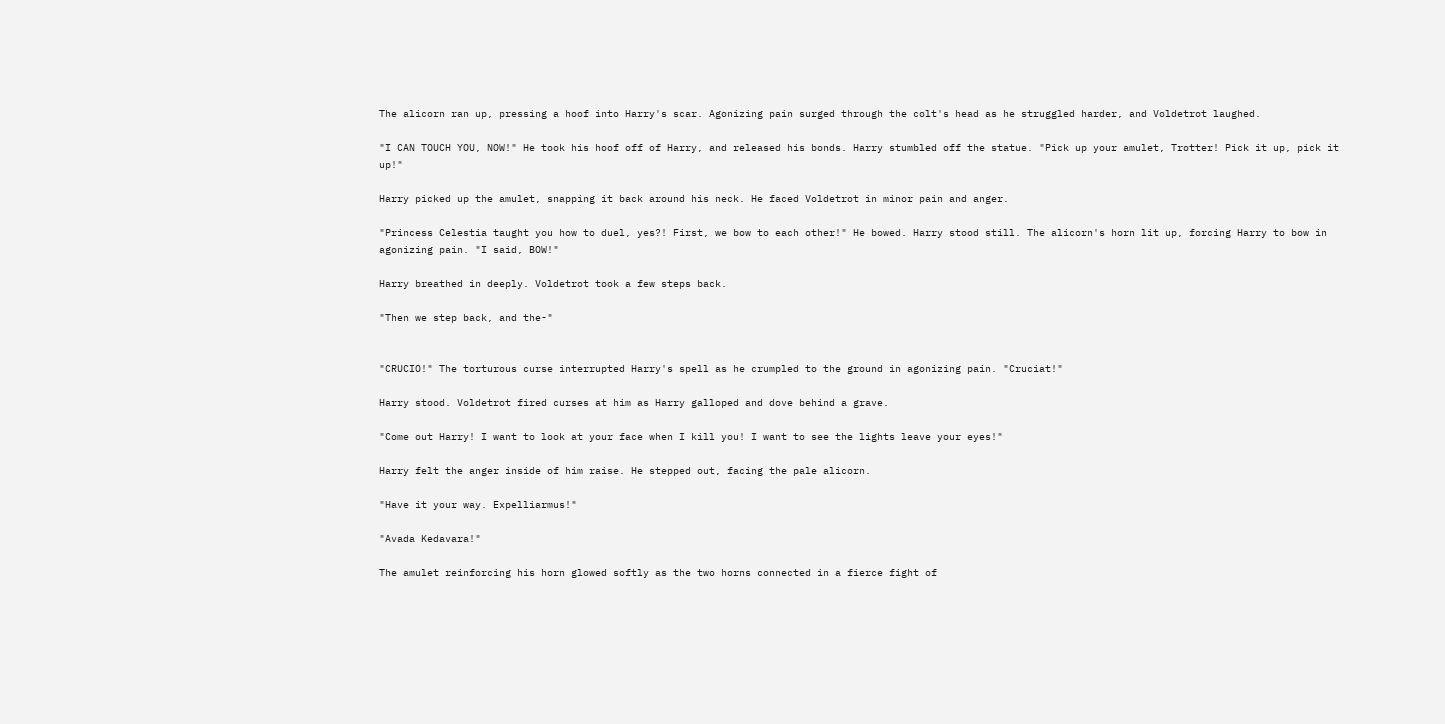The alicorn ran up, pressing a hoof into Harry's scar. Agonizing pain surged through the colt's head as he struggled harder, and Voldetrot laughed.

"I CAN TOUCH YOU, NOW!" He took his hoof off of Harry, and released his bonds. Harry stumbled off the statue. "Pick up your amulet, Trotter! Pick it up, pick it up!"

Harry picked up the amulet, snapping it back around his neck. He faced Voldetrot in minor pain and anger.

"Princess Celestia taught you how to duel, yes?! First, we bow to each other!" He bowed. Harry stood still. The alicorn's horn lit up, forcing Harry to bow in agonizing pain. "I said, BOW!"

Harry breathed in deeply. Voldetrot took a few steps back.

"Then we step back, and the-"


"CRUCIO!" The torturous curse interrupted Harry's spell as he crumpled to the ground in agonizing pain. "Cruciat!"

Harry stood. Voldetrot fired curses at him as Harry galloped and dove behind a grave.

"Come out Harry! I want to look at your face when I kill you! I want to see the lights leave your eyes!"

Harry felt the anger inside of him raise. He stepped out, facing the pale alicorn.

"Have it your way. Expelliarmus!"

"Avada Kedavara!"

The amulet reinforcing his horn glowed softly as the two horns connected in a fierce fight of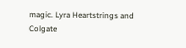magic. Lyra Heartstrings and Colgate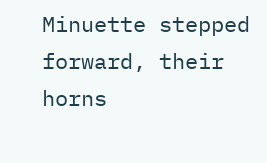Minuette stepped forward, their horns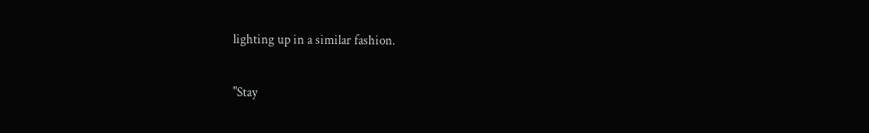lighting up in a similar fashion.

"Stay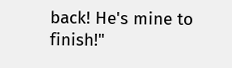back! He's mine to finish!"